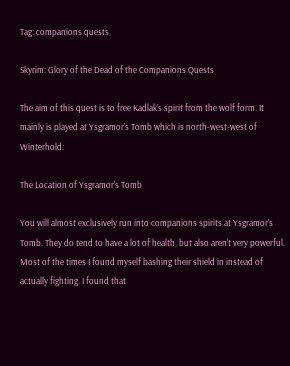Tag: companions quests

Skyrim: Glory of the Dead of the Companions Quests

The aim of this quest is to free Kadlak’s spirit from the wolf form. It mainly is played at Ysgramor’s Tomb which is north-west-west of Winterhold:

The Location of Ysgramor's Tomb

You will almost exclusively run into companions spirits at Ysgramor’s Tomb. They do tend to have a lot of health, but also aren’t very powerful. Most of the times I found myself bashing their shield in instead of actually fighting. I found that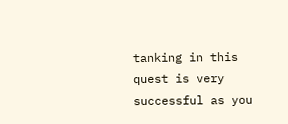tanking in this quest is very successful as you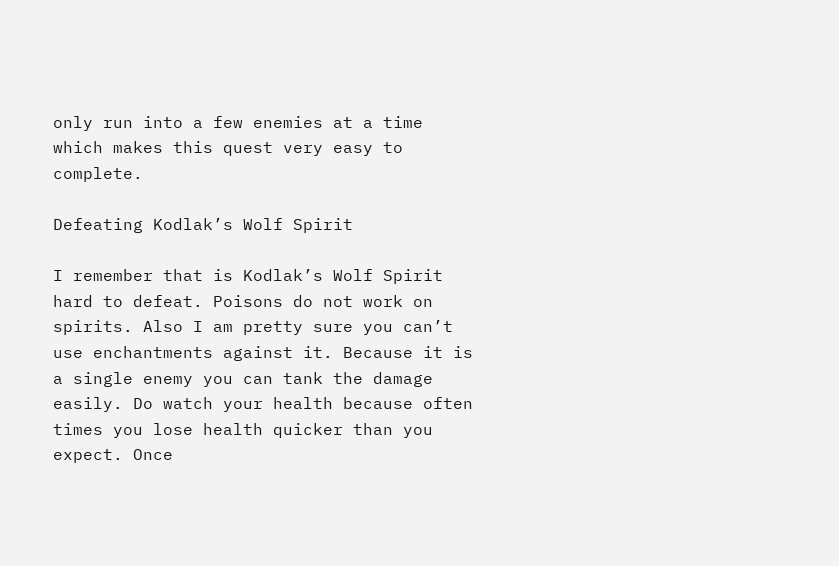only run into a few enemies at a time which makes this quest very easy to complete.

Defeating Kodlak’s Wolf Spirit

I remember that is Kodlak’s Wolf Spirit hard to defeat. Poisons do not work on spirits. Also I am pretty sure you can’t use enchantments against it. Because it is a single enemy you can tank the damage easily. Do watch your health because often times you lose health quicker than you expect. Once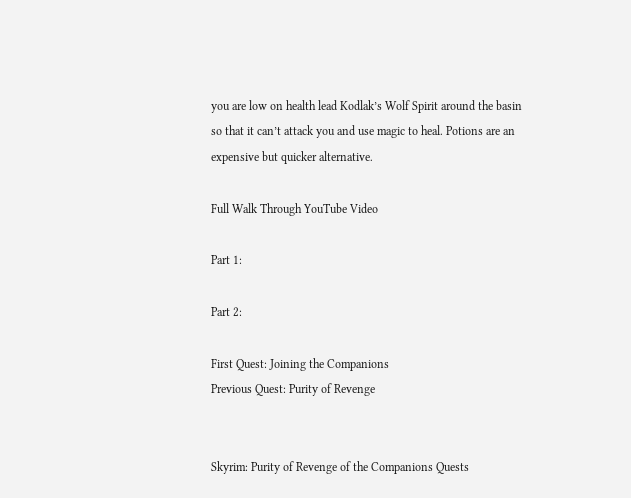you are low on health lead Kodlak’s Wolf Spirit around the basin so that it can’t attack you and use magic to heal. Potions are an expensive but quicker alternative.

Full Walk Through YouTube Video

Part 1:

Part 2:

First Quest: Joining the Companions
Previous Quest: Purity of Revenge


Skyrim: Purity of Revenge of the Companions Quests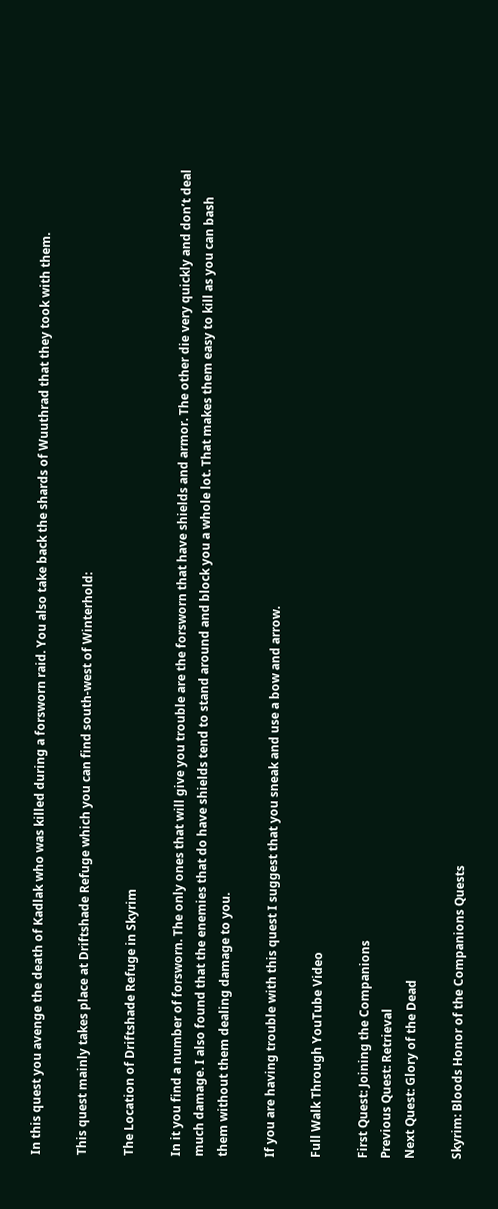In this quest you avenge the death of Kadlak who was killed during a forsworn raid. You also take back the shards of Wuuthrad that they took with them.

This quest mainly takes place at Driftshade Refuge which you can find south-west of Winterhold:

The Location of Driftshade Refuge in Skyrim

In it you find a number of forsworn. The only ones that will give you trouble are the forsworn that have shields and armor. The other die very quickly and don’t deal much damage. I also found that the enemies that do have shields tend to stand around and block you a whole lot. That makes them easy to kill as you can bash them without them dealing damage to you.

If you are having trouble with this quest I suggest that you sneak and use a bow and arrow.

Full Walk Through YouTube Video

First Quest: Joining the Companions
Previous Quest: Retrieval
Next Quest: Glory of the Dead

Skyrim: Bloods Honor of the Companions Quests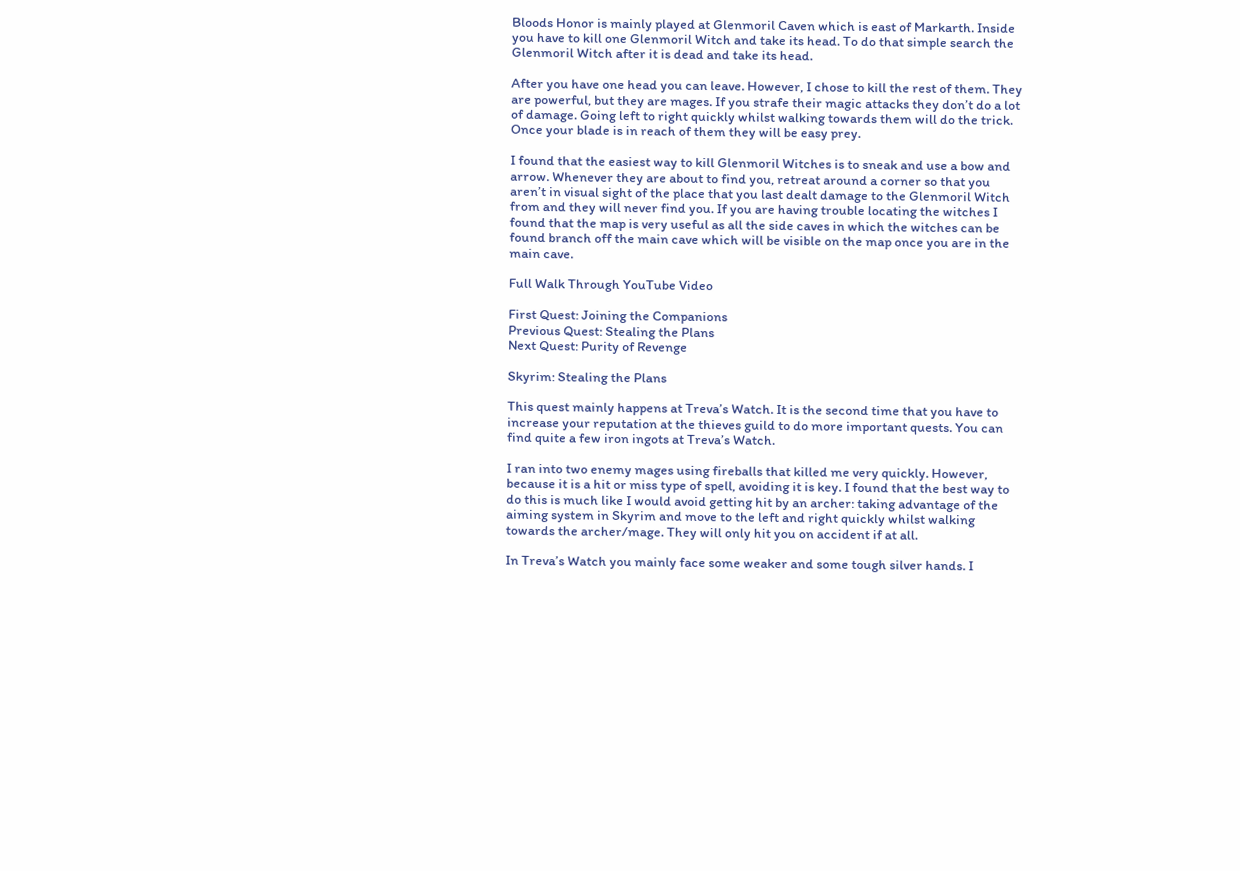Bloods Honor is mainly played at Glenmoril Caven which is east of Markarth. Inside you have to kill one Glenmoril Witch and take its head. To do that simple search the Glenmoril Witch after it is dead and take its head.

After you have one head you can leave. However, I chose to kill the rest of them. They are powerful, but they are mages. If you strafe their magic attacks they don’t do a lot of damage. Going left to right quickly whilst walking towards them will do the trick. Once your blade is in reach of them they will be easy prey.

I found that the easiest way to kill Glenmoril Witches is to sneak and use a bow and arrow. Whenever they are about to find you, retreat around a corner so that you aren’t in visual sight of the place that you last dealt damage to the Glenmoril Witch from and they will never find you. If you are having trouble locating the witches I found that the map is very useful as all the side caves in which the witches can be found branch off the main cave which will be visible on the map once you are in the main cave.

Full Walk Through YouTube Video

First Quest: Joining the Companions
Previous Quest: Stealing the Plans
Next Quest: Purity of Revenge

Skyrim: Stealing the Plans

This quest mainly happens at Treva’s Watch. It is the second time that you have to increase your reputation at the thieves guild to do more important quests. You can find quite a few iron ingots at Treva’s Watch.

I ran into two enemy mages using fireballs that killed me very quickly. However, because it is a hit or miss type of spell, avoiding it is key. I found that the best way to do this is much like I would avoid getting hit by an archer: taking advantage of the aiming system in Skyrim and move to the left and right quickly whilst walking towards the archer/mage. They will only hit you on accident if at all.

In Treva’s Watch you mainly face some weaker and some tough silver hands. I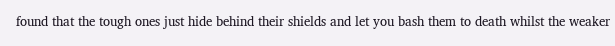found that the tough ones just hide behind their shields and let you bash them to death whilst the weaker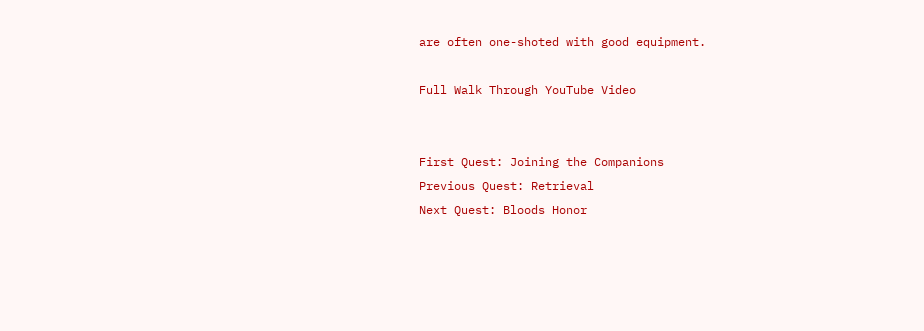are often one-shoted with good equipment.

Full Walk Through YouTube Video


First Quest: Joining the Companions
Previous Quest: Retrieval
Next Quest: Bloods Honor